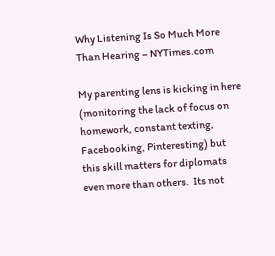Why Listening Is So Much More Than Hearing – NYTimes.com

My parenting lens is kicking in here (monitoring the lack of focus on homework, constant texting, Facebooking, Pinteresting) but this skill matters for diplomats even more than others.  Its not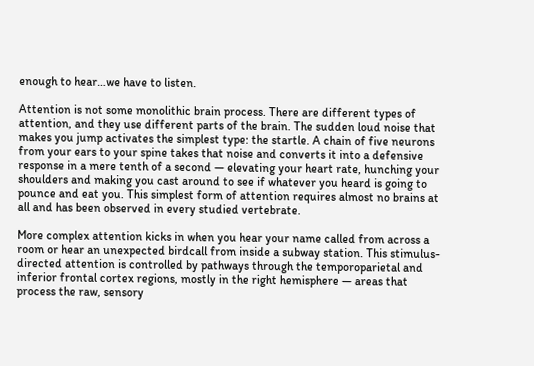enough to hear…we have to listen.

Attention is not some monolithic brain process. There are different types of attention, and they use different parts of the brain. The sudden loud noise that makes you jump activates the simplest type: the startle. A chain of five neurons from your ears to your spine takes that noise and converts it into a defensive response in a mere tenth of a second — elevating your heart rate, hunching your shoulders and making you cast around to see if whatever you heard is going to pounce and eat you. This simplest form of attention requires almost no brains at all and has been observed in every studied vertebrate.

More complex attention kicks in when you hear your name called from across a room or hear an unexpected birdcall from inside a subway station. This stimulus-directed attention is controlled by pathways through the temporoparietal and inferior frontal cortex regions, mostly in the right hemisphere — areas that process the raw, sensory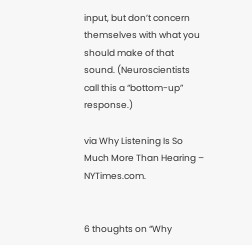input, but don’t concern themselves with what you should make of that sound. (Neuroscientists call this a “bottom-up” response.)

via Why Listening Is So Much More Than Hearing – NYTimes.com.


6 thoughts on “Why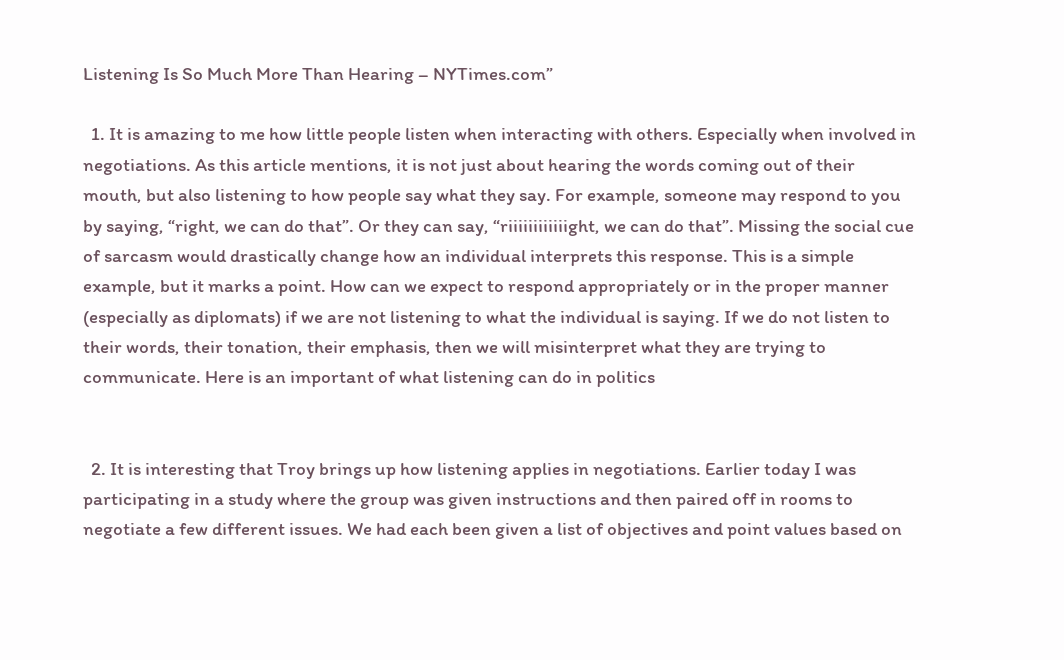Listening Is So Much More Than Hearing – NYTimes.com”

  1. It is amazing to me how little people listen when interacting with others. Especially when involved in negotiations. As this article mentions, it is not just about hearing the words coming out of their mouth, but also listening to how people say what they say. For example, someone may respond to you by saying, “right, we can do that”. Or they can say, “riiiiiiiiiiiight, we can do that”. Missing the social cue of sarcasm would drastically change how an individual interprets this response. This is a simple example, but it marks a point. How can we expect to respond appropriately or in the proper manner (especially as diplomats) if we are not listening to what the individual is saying. If we do not listen to their words, their tonation, their emphasis, then we will misinterpret what they are trying to communicate. Here is an important of what listening can do in politics


  2. It is interesting that Troy brings up how listening applies in negotiations. Earlier today I was participating in a study where the group was given instructions and then paired off in rooms to negotiate a few different issues. We had each been given a list of objectives and point values based on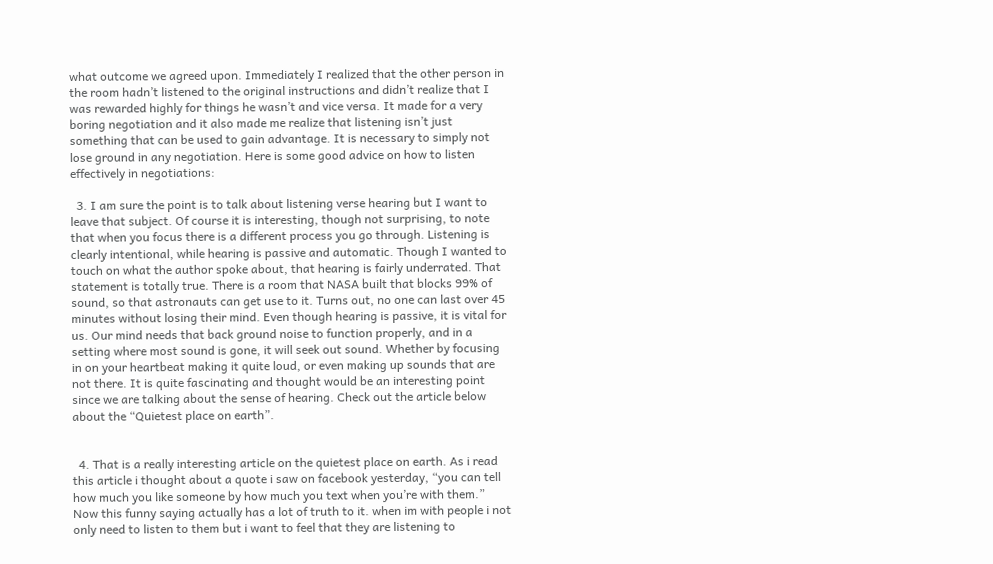what outcome we agreed upon. Immediately I realized that the other person in the room hadn’t listened to the original instructions and didn’t realize that I was rewarded highly for things he wasn’t and vice versa. It made for a very boring negotiation and it also made me realize that listening isn’t just something that can be used to gain advantage. It is necessary to simply not lose ground in any negotiation. Here is some good advice on how to listen effectively in negotiations:

  3. I am sure the point is to talk about listening verse hearing but I want to leave that subject. Of course it is interesting, though not surprising, to note that when you focus there is a different process you go through. Listening is clearly intentional, while hearing is passive and automatic. Though I wanted to touch on what the author spoke about, that hearing is fairly underrated. That statement is totally true. There is a room that NASA built that blocks 99% of sound, so that astronauts can get use to it. Turns out, no one can last over 45 minutes without losing their mind. Even though hearing is passive, it is vital for us. Our mind needs that back ground noise to function properly, and in a setting where most sound is gone, it will seek out sound. Whether by focusing in on your heartbeat making it quite loud, or even making up sounds that are not there. It is quite fascinating and thought would be an interesting point since we are talking about the sense of hearing. Check out the article below about the “Quietest place on earth”.


  4. That is a really interesting article on the quietest place on earth. As i read this article i thought about a quote i saw on facebook yesterday, “you can tell how much you like someone by how much you text when you’re with them.” Now this funny saying actually has a lot of truth to it. when im with people i not only need to listen to them but i want to feel that they are listening to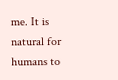me. It is natural for humans to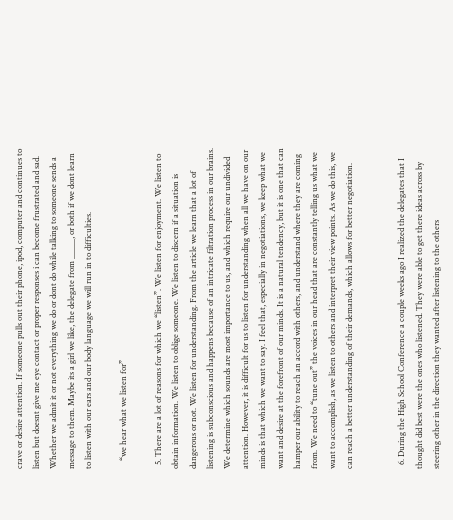crave or desire attention. If someone pulls out their phone, ipod, computer and continues to listen but doesnt give me eye contact or proper responses i can become frustrated and sad. Whether we admit it or not everything we do or dont do while talking to someone sends a message to them. Maybe its a girl we like, the delegate from _____, or both if we dont learn to listen with our ears and our body language we will run in to difficulties.

    “we hear what we listen for”

  5. There are a lot of reasons for which we “listen”. We listen for enjoyment. We listen to obtain information. We listen to oblige someone. We listen to discern if a situation is dangerous or not. We listen for understanding. From the article we learn that a lot of listening is subconscious and happens because of an intricate filtration process in our brains. We determine which sounds are most importance to us, and which require our undivided attention. However, it is difficult for us to listen for understanding when all we have on our minds is that which we want to say. I feel that, especially in negotiations, we keep what we want and desire at the forefront of our minds. It is a natural tendency, but it is one that can hamper our ability to reach an accord with others, and understand where they are coming from. We need to “tune out” the voices in our head that are constantly telling us what we want to accomplish, as we listen to others and interpret their view points. As we do this, we can reach a better understanding of their demands, which allows for better negotiation.


  6. During the High School Conference a couple weeks ago I realized the delegates that I thought did best were the ones who listened. They were able to get there ideas across by steering other in the direction they wanted after listening to the others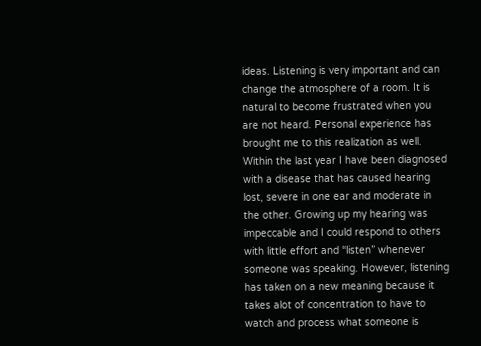ideas. Listening is very important and can change the atmosphere of a room. It is natural to become frustrated when you are not heard. Personal experience has brought me to this realization as well. Within the last year I have been diagnosed with a disease that has caused hearing lost, severe in one ear and moderate in the other. Growing up my hearing was impeccable and I could respond to others with little effort and “listen” whenever someone was speaking. However, listening has taken on a new meaning because it takes alot of concentration to have to watch and process what someone is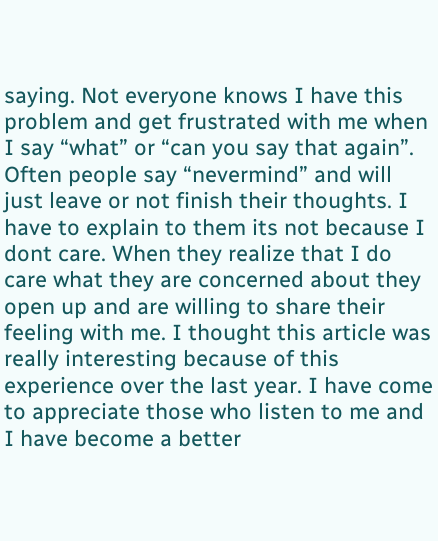saying. Not everyone knows I have this problem and get frustrated with me when I say “what” or “can you say that again”. Often people say “nevermind” and will just leave or not finish their thoughts. I have to explain to them its not because I dont care. When they realize that I do care what they are concerned about they open up and are willing to share their feeling with me. I thought this article was really interesting because of this experience over the last year. I have come to appreciate those who listen to me and I have become a better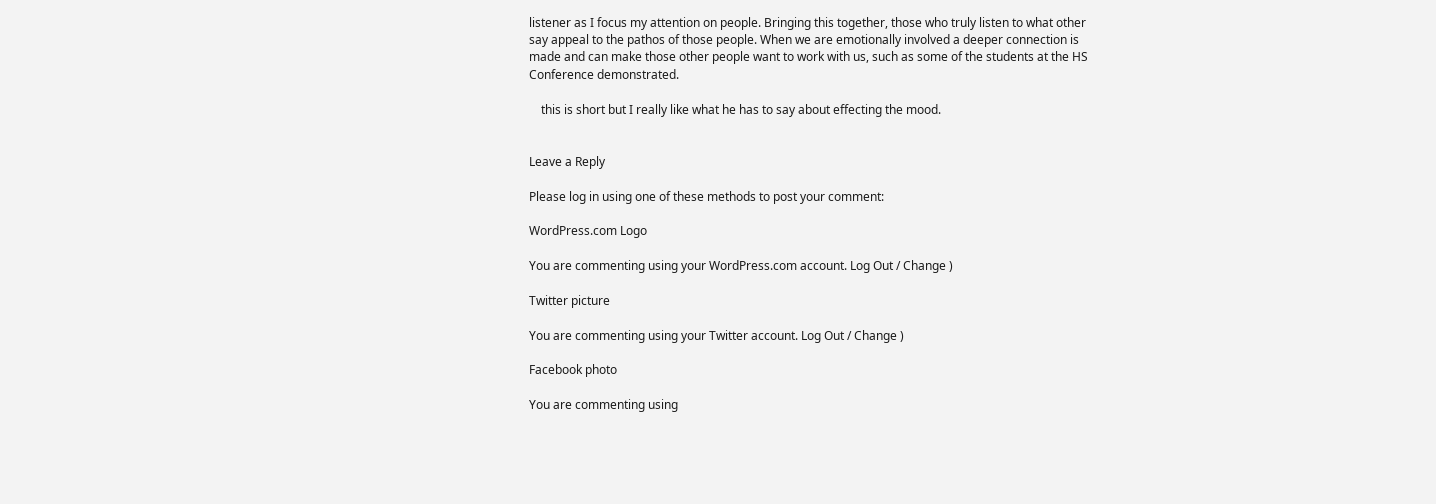listener as I focus my attention on people. Bringing this together, those who truly listen to what other say appeal to the pathos of those people. When we are emotionally involved a deeper connection is made and can make those other people want to work with us, such as some of the students at the HS Conference demonstrated.

    this is short but I really like what he has to say about effecting the mood.


Leave a Reply

Please log in using one of these methods to post your comment:

WordPress.com Logo

You are commenting using your WordPress.com account. Log Out / Change )

Twitter picture

You are commenting using your Twitter account. Log Out / Change )

Facebook photo

You are commenting using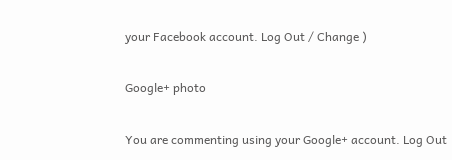your Facebook account. Log Out / Change )

Google+ photo

You are commenting using your Google+ account. Log Out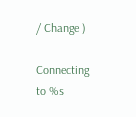/ Change )

Connecting to %s